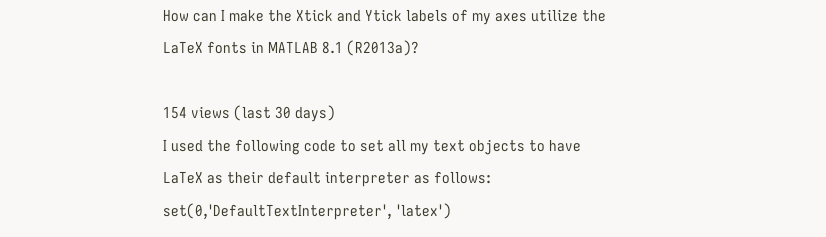How can I make the Xtick and Ytick labels of my axes utilize the LaTeX fonts in MATLAB 8.1 (R2013a)?

154 views (last 30 days)
I used the following code to set all my text objects to have LaTeX as their default interpreter as follows:
set(0,'DefaultTextInterpreter', 'latex')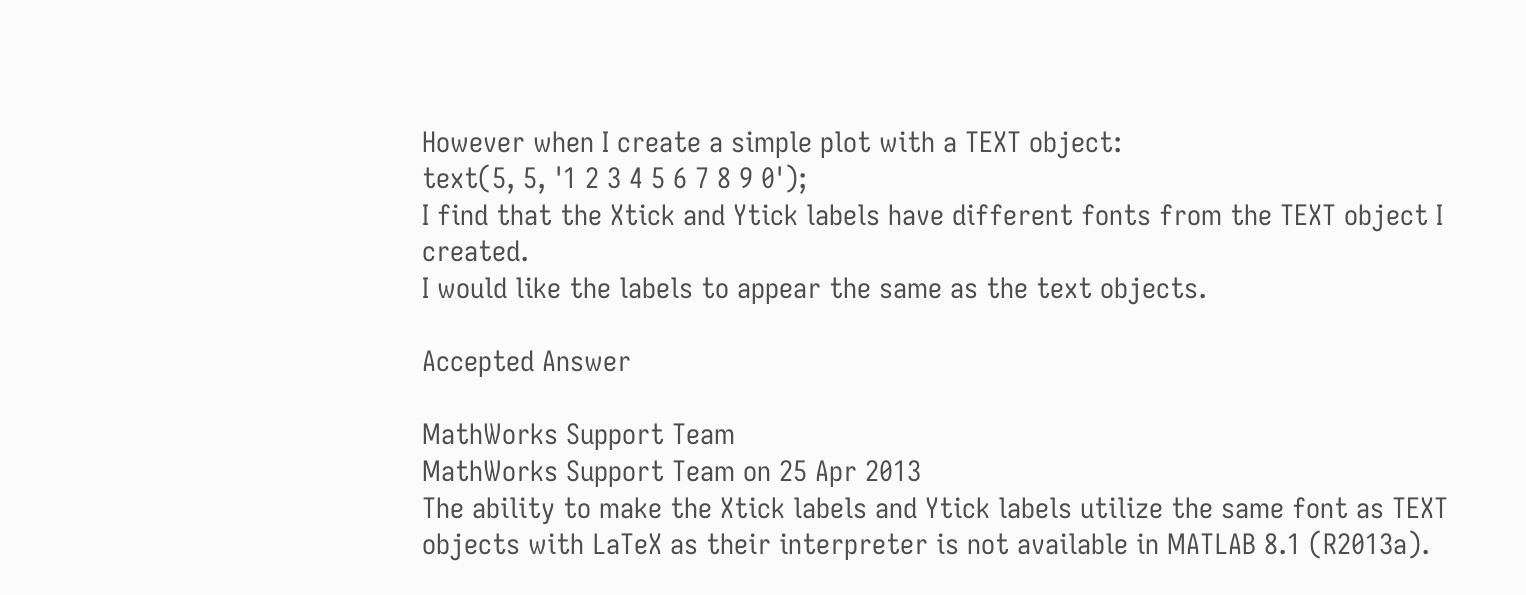However when I create a simple plot with a TEXT object:
text(5, 5, '1 2 3 4 5 6 7 8 9 0');
I find that the Xtick and Ytick labels have different fonts from the TEXT object I created.
I would like the labels to appear the same as the text objects.

Accepted Answer

MathWorks Support Team
MathWorks Support Team on 25 Apr 2013
The ability to make the Xtick labels and Ytick labels utilize the same font as TEXT objects with LaTeX as their interpreter is not available in MATLAB 8.1 (R2013a).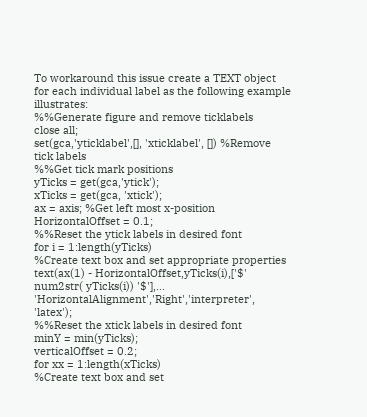To workaround this issue create a TEXT object for each individual label as the following example illustrates:
%%Generate figure and remove ticklabels
close all;
set(gca,'yticklabel',[], 'xticklabel', []) %Remove tick labels
%%Get tick mark positions
yTicks = get(gca,'ytick');
xTicks = get(gca, 'xtick');
ax = axis; %Get left most x-position
HorizontalOffset = 0.1;
%%Reset the ytick labels in desired font
for i = 1:length(yTicks)
%Create text box and set appropriate properties
text(ax(1) - HorizontalOffset,yTicks(i),['$' num2str( yTicks(i)) '$'],...
'HorizontalAlignment','Right','interpreter', 'latex');
%%Reset the xtick labels in desired font
minY = min(yTicks);
verticalOffset = 0.2;
for xx = 1:length(xTicks)
%Create text box and set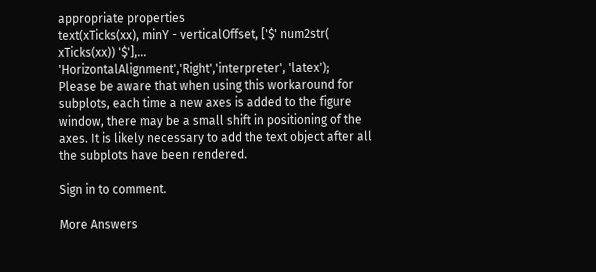appropriate properties
text(xTicks(xx), minY - verticalOffset, ['$' num2str( xTicks(xx)) '$'],...
'HorizontalAlignment','Right','interpreter', 'latex');
Please be aware that when using this workaround for subplots, each time a new axes is added to the figure window, there may be a small shift in positioning of the axes. It is likely necessary to add the text object after all the subplots have been rendered.

Sign in to comment.

More Answers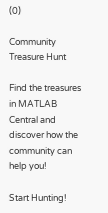(0)

Community Treasure Hunt

Find the treasures in MATLAB Central and discover how the community can help you!

Start Hunting!